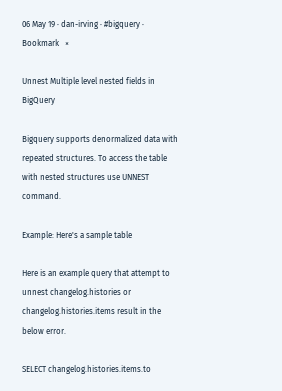06 May 19 · dan-irving · #bigquery ·   Bookmark   ×

Unnest Multiple level nested fields in BigQuery

Bigquery supports denormalized data with repeated structures. To access the table with nested structures use UNNEST command.

Example: Here's a sample table

Here is an example query that attempt to unnest changelog.histories or changelog.histories.items result in the below error.

SELECT changelog.histories.items.to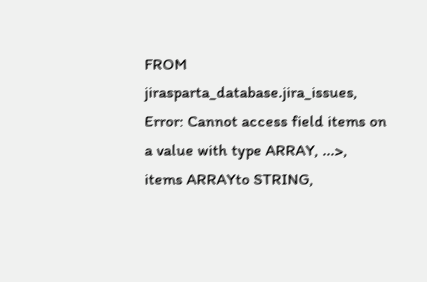FROM jirasparta_database.jira_issues,
Error: Cannot access field items on a value with type ARRAY, ...>,
items ARRAYto STRING,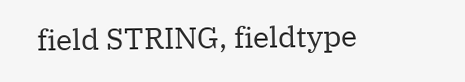field STRING, fieldtype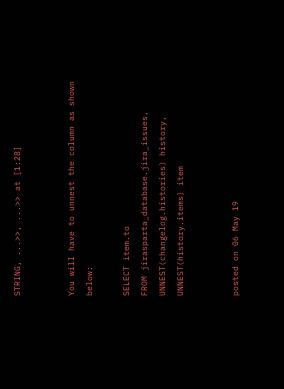STRING, ...>>, ...>> at [1:28]


You will have to unnest the column as shown below:

SELECT item.to
FROM jirasparta_database.jira_issues,
UNNEST(changelog.histories) history, UNNEST(history.items) item


posted on 06 May 19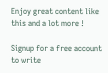Enjoy great content like this and a lot more !

Signup for a free account to write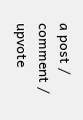a post / comment / upvote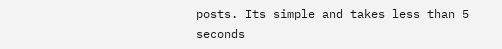posts. Its simple and takes less than 5 seconds